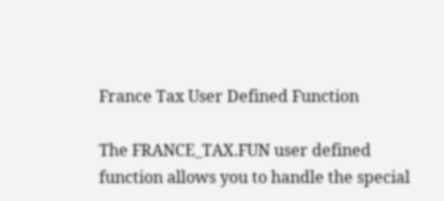France Tax User Defined Function

The FRANCE_TAX.FUN user defined function allows you to handle the special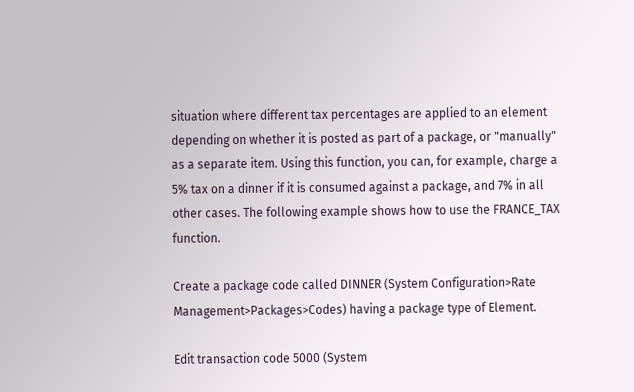situation where different tax percentages are applied to an element depending on whether it is posted as part of a package, or "manually" as a separate item. Using this function, you can, for example, charge a 5% tax on a dinner if it is consumed against a package, and 7% in all other cases. The following example shows how to use the FRANCE_TAX function.

Create a package code called DINNER (System Configuration>Rate Management>Packages>Codes) having a package type of Element.

Edit transaction code 5000 (System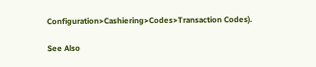Configuration>Cashiering>Codes>Transaction Codes).

See Also